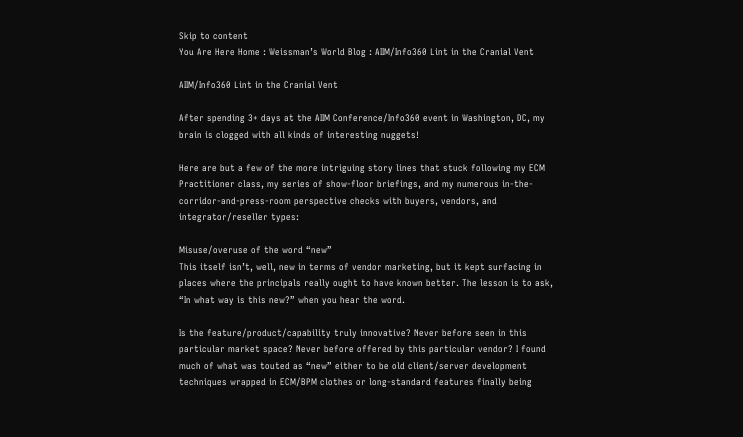Skip to content
You Are Here Home : Weissman’s World Blog : AIIM/Info360 Lint in the Cranial Vent

AIIM/Info360 Lint in the Cranial Vent

After spending 3+ days at the AIIM Conference/Info360 event in Washington, DC, my brain is clogged with all kinds of interesting nuggets!

Here are but a few of the more intriguing story lines that stuck following my ECM Practitioner class, my series of show-floor briefings, and my numerous in-the-corridor-and-press-room perspective checks with buyers, vendors, and integrator/reseller types:

Misuse/overuse of the word “new”
This itself isn’t, well, new in terms of vendor marketing, but it kept surfacing in places where the principals really ought to have known better. The lesson is to ask, “In what way is this new?” when you hear the word.

Is the feature/product/capability truly innovative? Never before seen in this particular market space? Never before offered by this particular vendor? I found much of what was touted as “new” either to be old client/server development techniques wrapped in ECM/BPM clothes or long-standard features finally being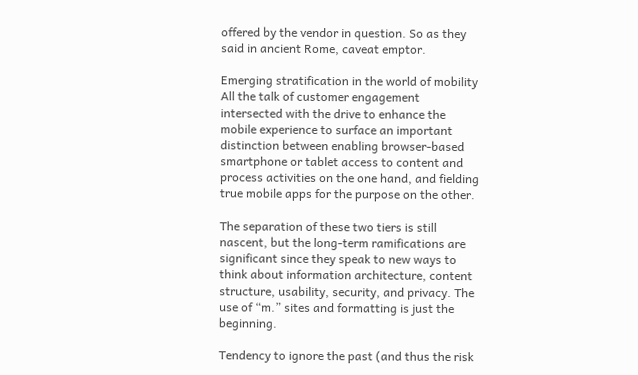offered by the vendor in question. So as they said in ancient Rome, caveat emptor.

Emerging stratification in the world of mobility
All the talk of customer engagement intersected with the drive to enhance the mobile experience to surface an important distinction between enabling browser-based smartphone or tablet access to content and process activities on the one hand, and fielding true mobile apps for the purpose on the other.

The separation of these two tiers is still nascent, but the long-term ramifications are significant since they speak to new ways to think about information architecture, content structure, usability, security, and privacy. The use of “m.” sites and formatting is just the beginning.

Tendency to ignore the past (and thus the risk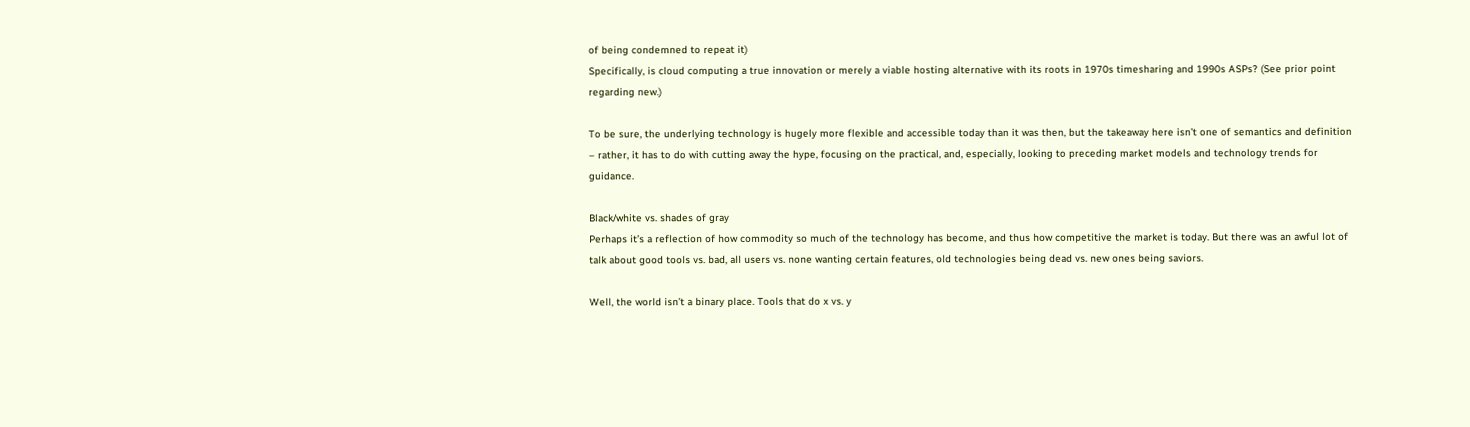of being condemned to repeat it)
Specifically, is cloud computing a true innovation or merely a viable hosting alternative with its roots in 1970s timesharing and 1990s ASPs? (See prior point regarding new.)

To be sure, the underlying technology is hugely more flexible and accessible today than it was then, but the takeaway here isn’t one of semantics and definition – rather, it has to do with cutting away the hype, focusing on the practical, and, especially, looking to preceding market models and technology trends for guidance.

Black/white vs. shades of gray
Perhaps it’s a reflection of how commodity so much of the technology has become, and thus how competitive the market is today. But there was an awful lot of talk about good tools vs. bad, all users vs. none wanting certain features, old technologies being dead vs. new ones being saviors.

Well, the world isn’t a binary place. Tools that do x vs. y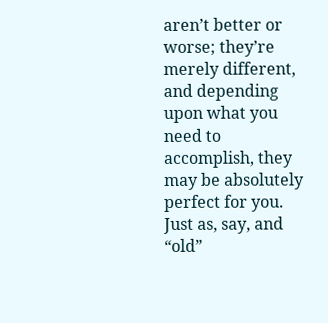aren’t better or worse; they’re merely different, and depending upon what you need to accomplish, they may be absolutely perfect for you. Just as, say, and “old”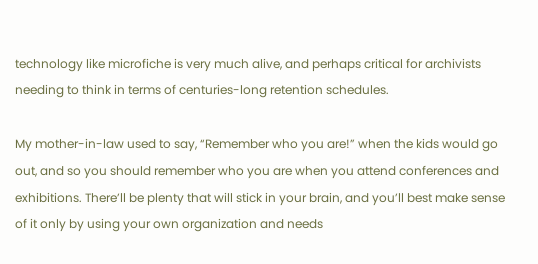technology like microfiche is very much alive, and perhaps critical for archivists needing to think in terms of centuries-long retention schedules.

My mother-in-law used to say, “Remember who you are!” when the kids would go out, and so you should remember who you are when you attend conferences and exhibitions. There’ll be plenty that will stick in your brain, and you’ll best make sense of it only by using your own organization and needs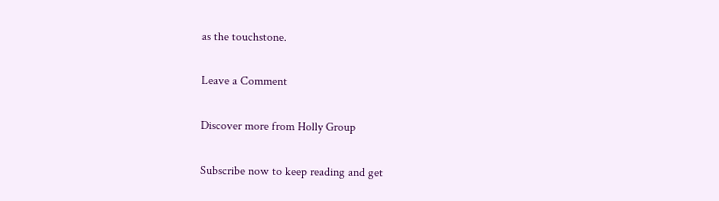as the touchstone.

Leave a Comment

Discover more from Holly Group

Subscribe now to keep reading and get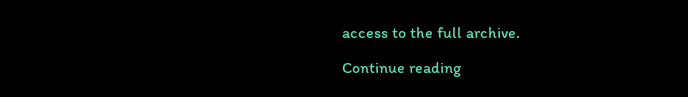access to the full archive.

Continue reading